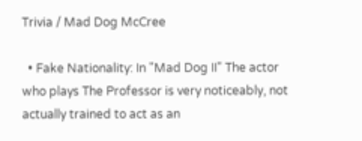Trivia / Mad Dog McCree

  • Fake Nationality: In "Mad Dog II" The actor who plays The Professor is very noticeably, not actually trained to act as an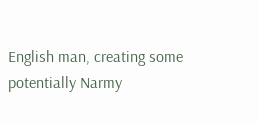English man, creating some potentially Narmy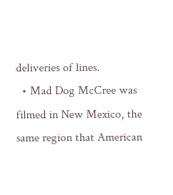deliveries of lines.
  • Mad Dog McCree was filmed in New Mexico, the same region that American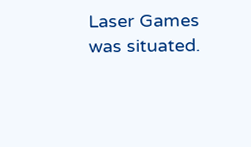Laser Games was situated.